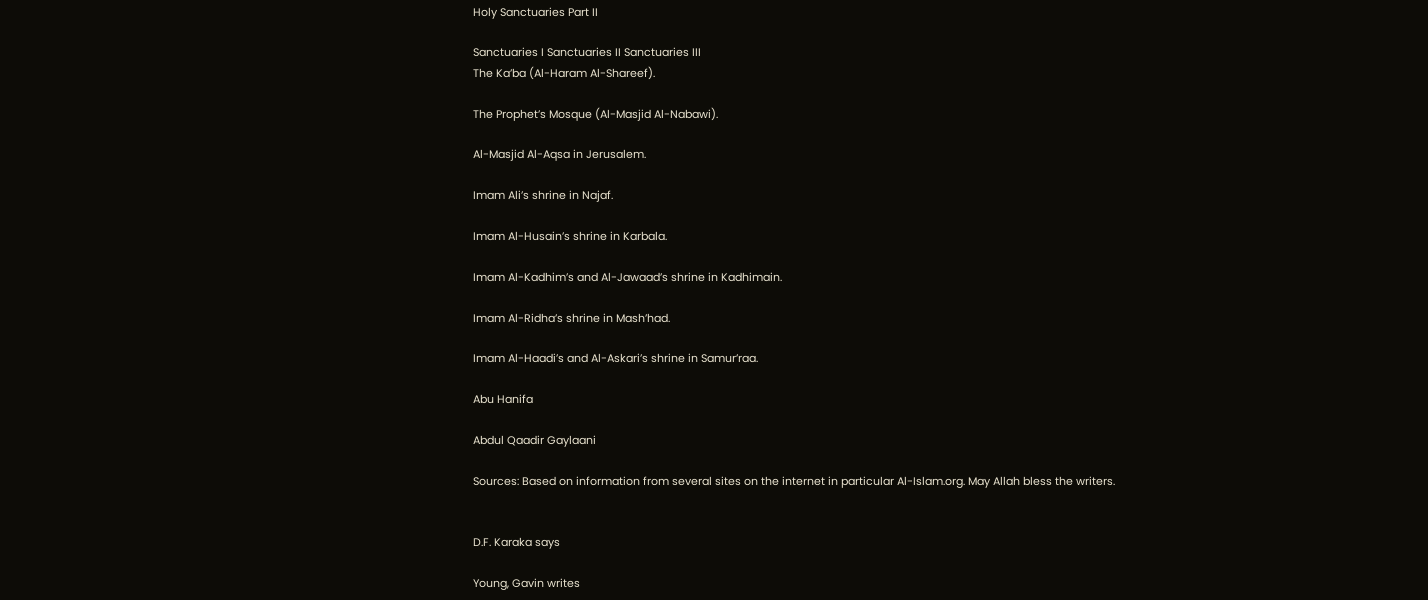Holy Sanctuaries Part II

Sanctuaries I Sanctuaries II Sanctuaries III
The Ka’ba (Al-Haram Al-Shareef).

The Prophet’s Mosque (Al-Masjid Al-Nabawi).

Al-Masjid Al-Aqsa in Jerusalem.

Imam Ali’s shrine in Najaf.

Imam Al-Husain’s shrine in Karbala.

Imam Al-Kadhim’s and Al-Jawaad’s shrine in Kadhimain.

Imam Al-Ridha’s shrine in Mash’had.

Imam Al-Haadi’s and Al-Askari’s shrine in Samur’raa.

Abu Hanifa

Abdul Qaadir Gaylaani

Sources: Based on information from several sites on the internet in particular Al-Islam.org. May Allah bless the writers.


D.F. Karaka says

Young, Gavin writes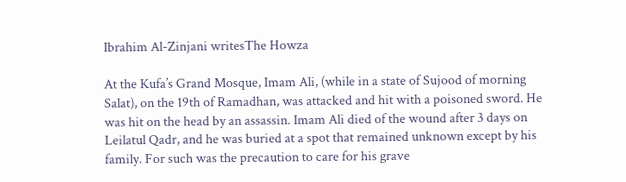Ibrahim Al-Zinjani writesThe Howza

At the Kufa’s Grand Mosque, Imam Ali, (while in a state of Sujood of morning Salat), on the 19th of Ramadhan, was attacked and hit with a poisoned sword. He was hit on the head by an assassin. Imam Ali died of the wound after 3 days on Leilatul Qadr, and he was buried at a spot that remained unknown except by his family. For such was the precaution to care for his grave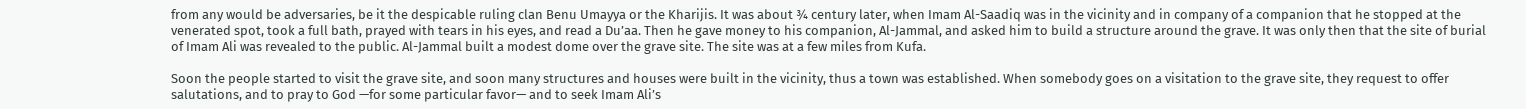from any would be adversaries, be it the despicable ruling clan Benu Umayya or the Kharijis. It was about ¾ century later, when Imam Al-Saadiq was in the vicinity and in company of a companion that he stopped at the venerated spot, took a full bath, prayed with tears in his eyes, and read a Du’aa. Then he gave money to his companion, Al-Jammal, and asked him to build a structure around the grave. It was only then that the site of burial of Imam Ali was revealed to the public. Al-Jammal built a modest dome over the grave site. The site was at a few miles from Kufa.

Soon the people started to visit the grave site, and soon many structures and houses were built in the vicinity, thus a town was established. When somebody goes on a visitation to the grave site, they request to offer salutations, and to pray to God —for some particular favor— and to seek Imam Ali’s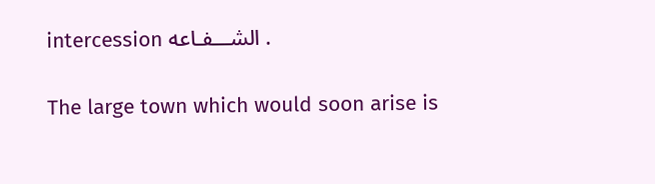intercession الشـــفـاعه .

The large town which would soon arise is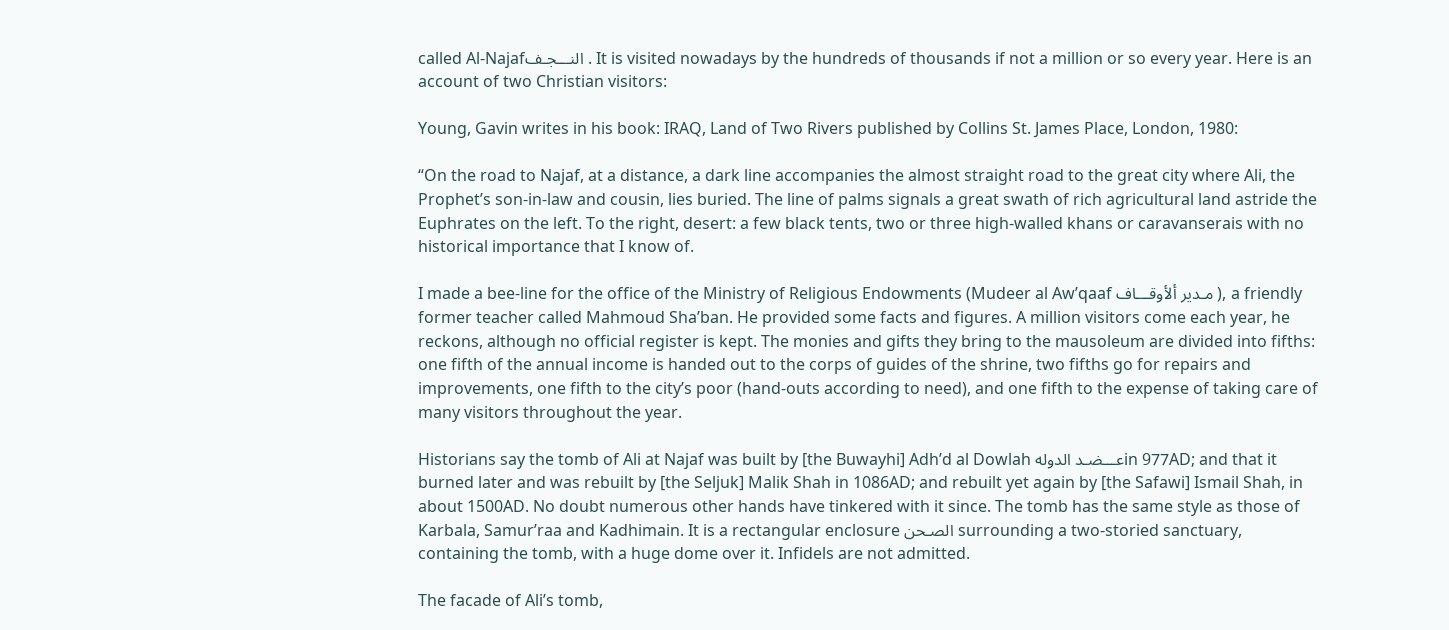called Al-Najafالنـــجـف . It is visited nowadays by the hundreds of thousands if not a million or so every year. Here is an account of two Christian visitors:

Young, Gavin writes in his book: IRAQ, Land of Two Rivers published by Collins St. James Place, London, 1980:

“On the road to Najaf, at a distance, a dark line accompanies the almost straight road to the great city where Ali, the Prophet’s son‑in‑law and cousin, lies buried. The line of palms signals a great swath of rich agricultural land astride the Euphrates on the left. To the right, desert: a few black tents, two or three high‑walled khans or caravanserais with no historical importance that I know of.

I made a bee‑line for the office of the Ministry of Religious Endowments (Mudeer al Aw’qaaf مـدير ألأوقـــاف ), a friendly former teacher called Mahmoud Sha’ban. He provided some facts and figures. A million visitors come each year, he reckons, although no official register is kept. The monies and gifts they bring to the mausoleum are divided into fifths: one fifth of the annual income is handed out to the corps of guides of the shrine, two fifths go for repairs and improvements, one fifth to the city’s poor (hand‑outs according to need), and one fifth to the expense of taking care of many visitors throughout the year.

Historians say the tomb of Ali at Najaf was built by [the Buwayhi] Adh’d al Dowlah عـــضـد الدولهin 977AD; and that it burned later and was rebuilt by [the Seljuk] Malik Shah in 1086AD; and rebuilt yet again by [the Safawi] Ismail Shah, in about 1500AD. No doubt numerous other hands have tinkered with it since. The tomb has the same style as those of Karbala, Samur’raa and Kadhimain. It is a rectangular enclosure الصـحن surrounding a two‑storied sanctuary, containing the tomb, with a huge dome over it. Infidels are not admitted.

The facade of Ali’s tomb,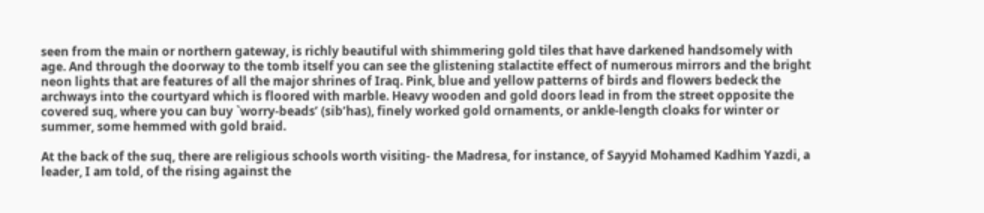seen from the main or northern gateway, is richly beautiful with shimmering gold tiles that have darkened handsomely with age. And through the doorway to the tomb itself you can see the glistening stalactite effect of numerous mirrors and the bright neon lights that are features of all the major shrines of Iraq. Pink, blue and yellow patterns of birds and flowers bedeck the archways into the courtyard which is floored with marble. Heavy wooden and gold doors lead in from the street opposite the covered suq, where you can buy `worry‑beads’ (sib’has), finely worked gold ornaments, or ankle‑length cloaks for winter or summer, some hemmed with gold braid.

At the back of the suq, there are religious schools worth visiting‑ the Madresa, for instance, of Sayyid Mohamed Kadhim Yazdi, a leader, I am told, of the rising against the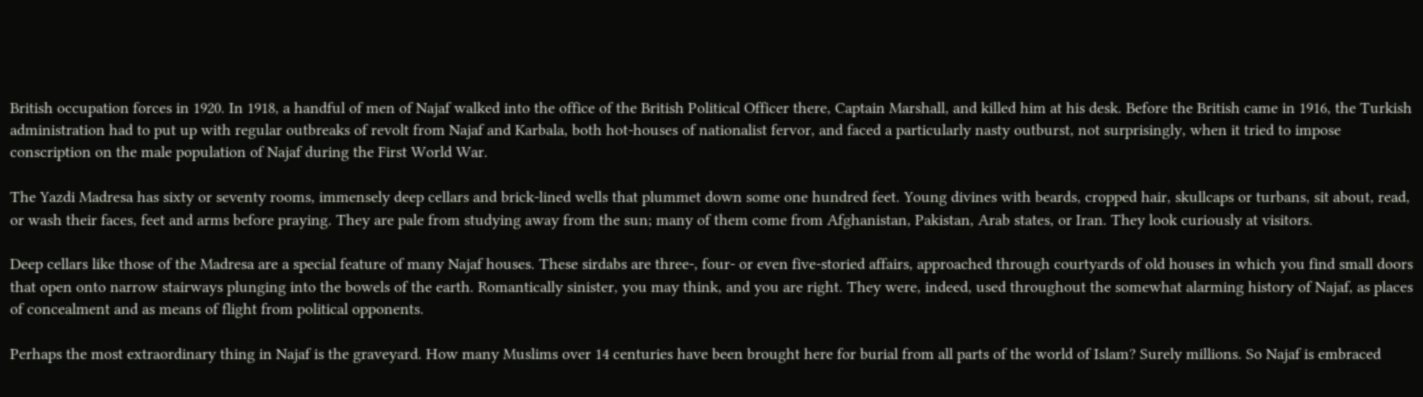British occupation forces in 1920. In 1918, a handful of men of Najaf walked into the office of the British Political Officer there, Captain Marshall, and killed him at his desk. Before the British came in 1916, the Turkish administration had to put up with regular outbreaks of revolt from Najaf and Karbala, both hot‑houses of nationalist fervor, and faced a particularly nasty outburst, not surprisingly, when it tried to impose conscription on the male population of Najaf during the First World War.

The Yazdi Madresa has sixty or seventy rooms, immensely deep cellars and brick‑lined wells that plummet down some one hundred feet. Young divines with beards, cropped hair, skullcaps or turbans, sit about, read, or wash their faces, feet and arms before praying. They are pale from studying away from the sun; many of them come from Afghanistan, Pakistan, Arab states, or Iran. They look curiously at visitors.

Deep cellars like those of the Madresa are a special feature of many Najaf houses. These sirdabs are three‑, four‑ or even five‑storied affairs, approached through courtyards of old houses in which you find small doors that open onto narrow stairways plunging into the bowels of the earth. Romantically sinister, you may think, and you are right. They were, indeed, used throughout the somewhat alarming history of Najaf, as places of concealment and as means of flight from political opponents.

Perhaps the most extraordinary thing in Najaf is the graveyard. How many Muslims over 14 centuries have been brought here for burial from all parts of the world of Islam? Surely millions. So Najaf is embraced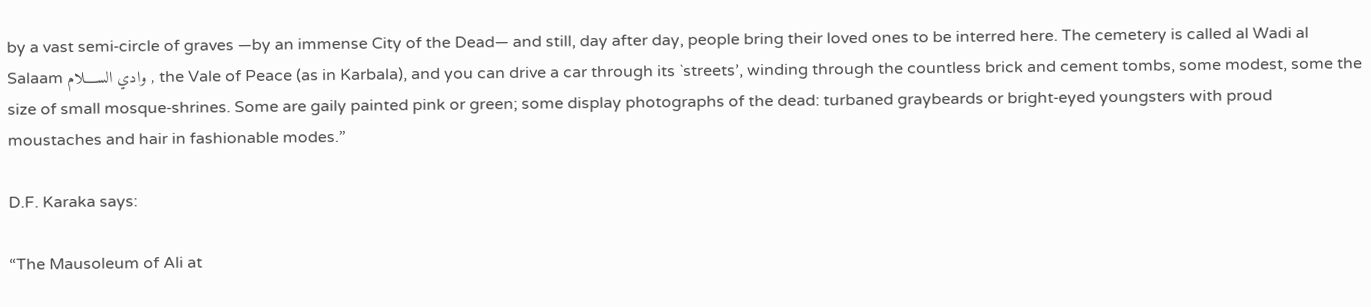by a vast semi‑circle of graves —by an immense City of the Dead— and still, day after day, people bring their loved ones to be interred here. The cemetery is called al Wadi al Salaam وادي الســــلام , the Vale of Peace (as in Karbala), and you can drive a car through its `streets’, winding through the countless brick and cement tombs, some modest, some the size of small mosque‑shrines. Some are gaily painted pink or green; some display photographs of the dead: turbaned graybeards or bright‑eyed youngsters with proud moustaches and hair in fashionable modes.”

D.F. Karaka says:

“The Mausoleum of Ali at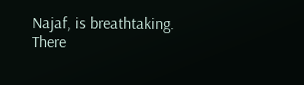Najaf, is breathtaking. There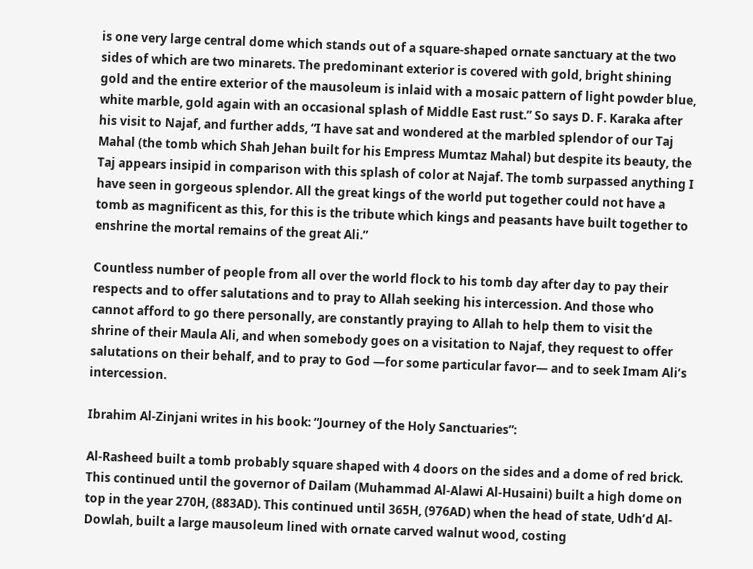is one very large central dome which stands out of a square‑shaped ornate sanctuary at the two sides of which are two minarets. The predominant exterior is covered with gold, bright shining gold and the entire exterior of the mausoleum is inlaid with a mosaic pattern of light powder blue, white marble, gold again with an occasional splash of Middle East rust.” So says D. F. Karaka after his visit to Najaf, and further adds, “I have sat and wondered at the marbled splendor of our Taj Mahal (the tomb which Shah Jehan built for his Empress Mumtaz Mahal) but despite its beauty, the Taj appears insipid in comparison with this splash of color at Najaf. The tomb surpassed anything I have seen in gorgeous splendor. All the great kings of the world put together could not have a tomb as magnificent as this, for this is the tribute which kings and peasants have built together to enshrine the mortal remains of the great Ali.”

Countless number of people from all over the world flock to his tomb day after day to pay their respects and to offer salutations and to pray to Allah seeking his intercession. And those who cannot afford to go there personally, are constantly praying to Allah to help them to visit the shrine of their Maula Ali, and when somebody goes on a visitation to Najaf, they request to offer salutations on their behalf, and to pray to God —for some particular favor— and to seek Imam Ali’s intercession.

Ibrahim Al-Zinjani writes in his book: “Journey of the Holy Sanctuaries”:

Al-Rasheed built a tomb probably square shaped with 4 doors on the sides and a dome of red brick. This continued until the governor of Dailam (Muhammad Al-Alawi Al-Husaini) built a high dome on top in the year 270H, (883AD). This continued until 365H, (976AD) when the head of state, Udh’d Al-Dowlah, built a large mausoleum lined with ornate carved walnut wood, costing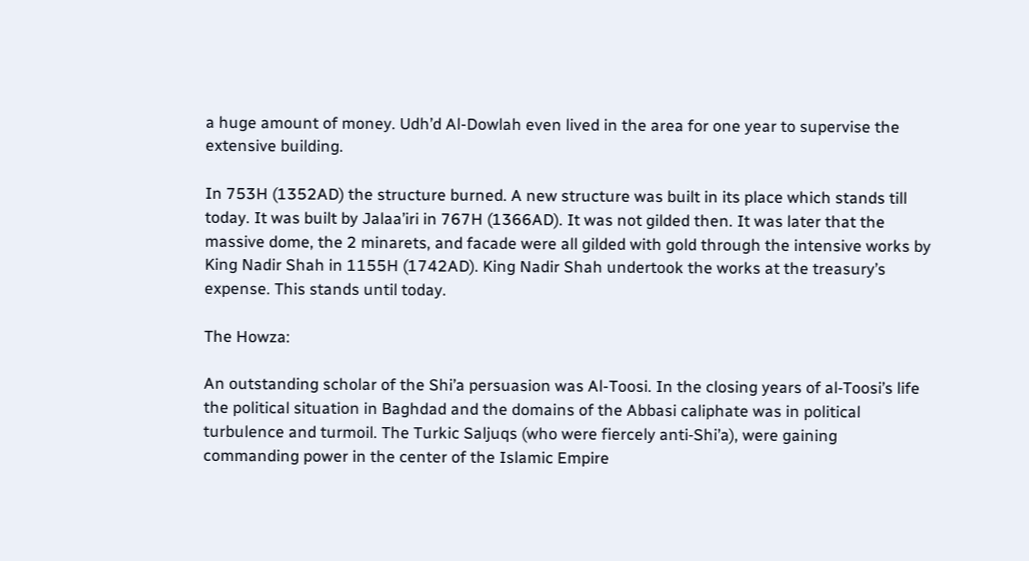a huge amount of money. Udh’d Al-Dowlah even lived in the area for one year to supervise the extensive building.

In 753H (1352AD) the structure burned. A new structure was built in its place which stands till today. It was built by Jalaa’iri in 767H (1366AD). It was not gilded then. It was later that the massive dome, the 2 minarets, and facade were all gilded with gold through the intensive works by King Nadir Shah in 1155H (1742AD). King Nadir Shah undertook the works at the treasury’s expense. This stands until today.

The Howza:

An outstanding scholar of the Shi’a persuasion was Al-Toosi. In the closing years of al‑Toosi’s life the political situation in Baghdad and the domains of the Abbasi caliphate was in political turbulence and turmoil. The Turkic Saljuqs (who were fiercely anti‑Shi’a), were gaining commanding power in the center of the Islamic Empire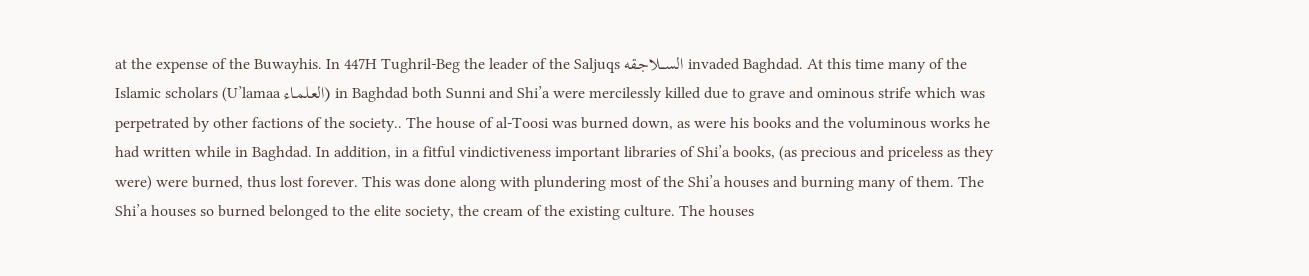at the expense of the Buwayhis. In 447H Tughril‑Beg the leader of the Saljuqs الســـلاجـقه invaded Baghdad. At this time many of the Islamic scholars (U’lamaa العـلمـاء) in Baghdad both Sunni and Shi’a were mercilessly killed due to grave and ominous strife which was perpetrated by other factions of the society.. The house of al‑Toosi was burned down, as were his books and the voluminous works he had written while in Baghdad. In addition, in a fitful vindictiveness important libraries of Shi’a books, (as precious and priceless as they were) were burned, thus lost forever. This was done along with plundering most of the Shi’a houses and burning many of them. The Shi’a houses so burned belonged to the elite society, the cream of the existing culture. The houses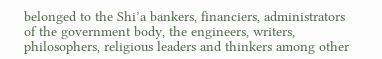belonged to the Shi’a bankers, financiers, administrators of the government body, the engineers, writers, philosophers, religious leaders and thinkers among other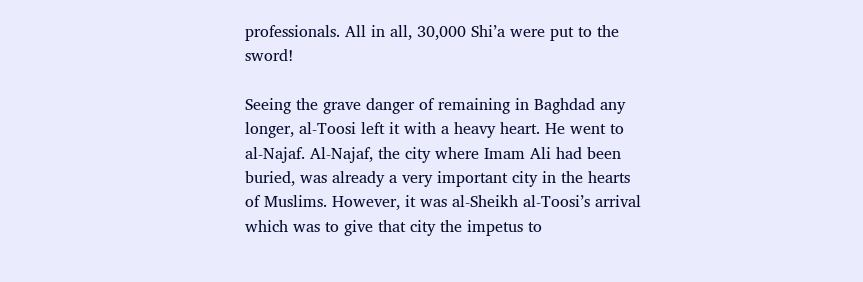professionals. All in all, 30,000 Shi’a were put to the sword!

Seeing the grave danger of remaining in Baghdad any longer, al‑Toosi left it with a heavy heart. He went to al‑Najaf. Al‑Najaf, the city where Imam Ali had been buried, was already a very important city in the hearts of Muslims. However, it was al‑Sheikh al‑Toosi’s arrival which was to give that city the impetus to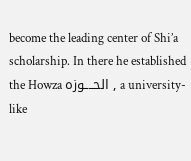become the leading center of Shi’a scholarship. In there he established the Howza الحــــوزه , a university-like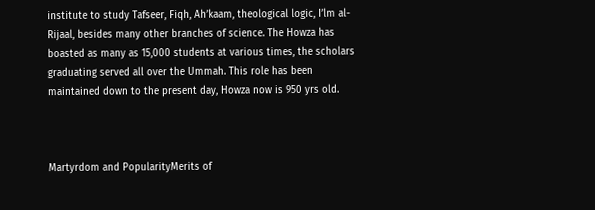institute to study Tafseer, Fiqh, Ah’kaam, theological logic, I’lm al-Rijaal, besides many other branches of science. The Howza has boasted as many as 15,000 students at various times, the scholars graduating served all over the Ummah. This role has been maintained down to the present day, Howza now is 950 yrs old.



Martyrdom and PopularityMerits of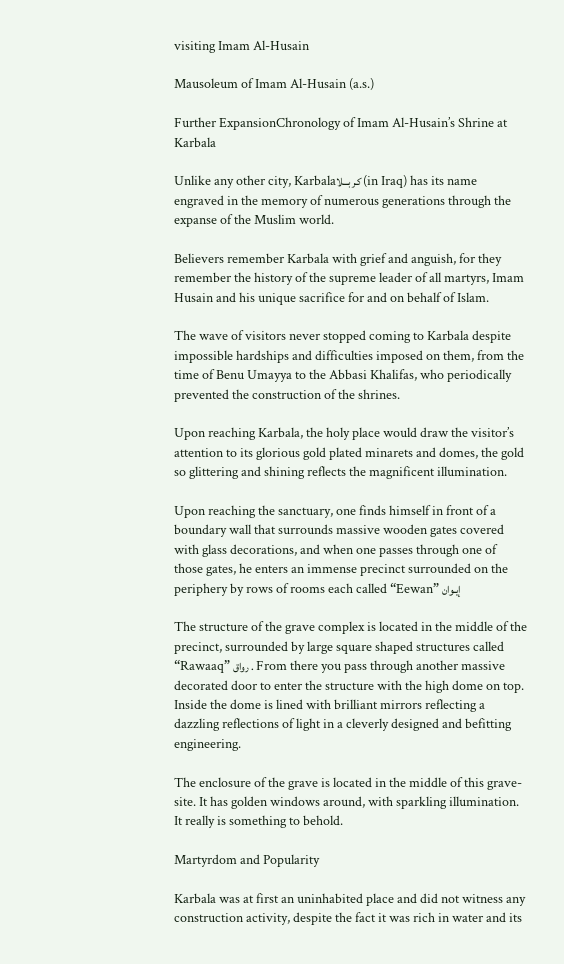visiting Imam Al-Husain

Mausoleum of Imam Al-Husain (a.s.)

Further ExpansionChronology of Imam Al-Husain’s Shrine at Karbala

Unlike any other city, Karbalaكـربـــلا (in Iraq) has its name engraved in the memory of numerous generations through the expanse of the Muslim world.

Believers remember Karbala with grief and anguish, for they remember the history of the supreme leader of all martyrs, Imam Husain and his unique sacrifice for and on behalf of Islam.

The wave of visitors never stopped coming to Karbala despite impossible hardships and difficulties imposed on them, from the time of Benu Umayya to the Abbasi Khalifas, who periodically prevented the construction of the shrines.

Upon reaching Karbala, the holy place would draw the visitor’s attention to its glorious gold plated minarets and domes, the gold so glittering and shining reflects the magnificent illumination.

Upon reaching the sanctuary, one finds himself in front of a boundary wall that surrounds massive wooden gates covered with glass decorations, and when one passes through one of those gates, he enters an immense precinct surrounded on the periphery by rows of rooms each called “Eewan” إيـوان

The structure of the grave complex is located in the middle of the precinct, surrounded by large square shaped structures called “Rawaaq” رواق . From there you pass through another massive decorated door to enter the structure with the high dome on top. Inside the dome is lined with brilliant mirrors reflecting a dazzling reflections of light in a cleverly designed and befitting engineering.

The enclosure of the grave is located in the middle of this grave-site. It has golden windows around, with sparkling illumination. It really is something to behold.

Martyrdom and Popularity

Karbala was at first an uninhabited place and did not witness any construction activity, despite the fact it was rich in water and its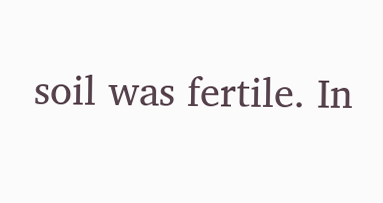soil was fertile. In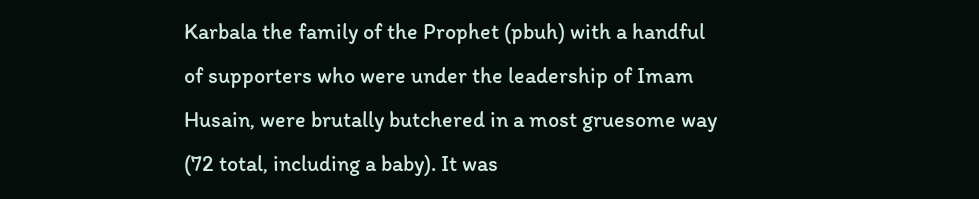Karbala the family of the Prophet (pbuh) with a handful of supporters who were under the leadership of Imam Husain, were brutally butchered in a most gruesome way (72 total, including a baby). It was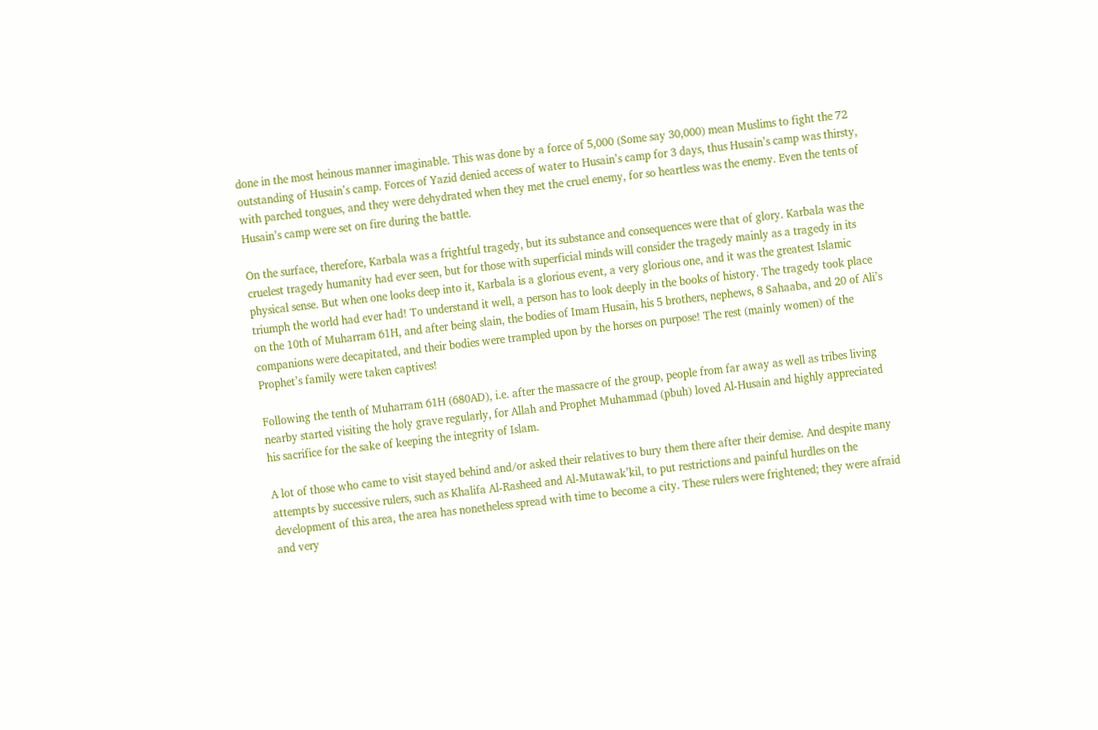done in the most heinous manner imaginable. This was done by a force of 5,000 (Some say 30,000) mean Muslims to fight the 72 outstanding of Husain’s camp. Forces of Yazid denied access of water to Husain’s camp for 3 days, thus Husain’s camp was thirsty, with parched tongues, and they were dehydrated when they met the cruel enemy, for so heartless was the enemy. Even the tents of Husain’s camp were set on fire during the battle.

On the surface, therefore, Karbala was a frightful tragedy, but its substance and consequences were that of glory. Karbala was the cruelest tragedy humanity had ever seen, but for those with superficial minds will consider the tragedy mainly as a tragedy in its physical sense. But when one looks deep into it, Karbala is a glorious event, a very glorious one, and it was the greatest Islamic triumph the world had ever had! To understand it well, a person has to look deeply in the books of history. The tragedy took place on the 10th of Muharram 61H, and after being slain, the bodies of Imam Husain, his 5 brothers, nephews, 8 Sahaaba, and 20 of Ali’s companions were decapitated, and their bodies were trampled upon by the horses on purpose! The rest (mainly women) of the Prophet’s family were taken captives!

Following the tenth of Muharram 61H (680AD), i.e. after the massacre of the group, people from far away as well as tribes living nearby started visiting the holy grave regularly, for Allah and Prophet Muhammad (pbuh) loved Al-Husain and highly appreciated his sacrifice for the sake of keeping the integrity of Islam.

A lot of those who came to visit stayed behind and/or asked their relatives to bury them there after their demise. And despite many attempts by successive rulers, such as Khalifa Al‑Rasheed and Al‑Mutawak’kil, to put restrictions and painful hurdles on the development of this area, the area has nonetheless spread with time to become a city. These rulers were frightened; they were afraid and very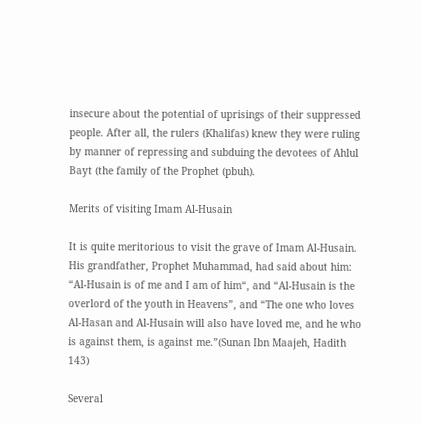insecure about the potential of uprisings of their suppressed people. After all, the rulers (Khalifas) knew they were ruling by manner of repressing and subduing the devotees of Ahlul Bayt (the family of the Prophet (pbuh).

Merits of visiting Imam Al-Husain

It is quite meritorious to visit the grave of Imam Al-Husain.  His grandfather, Prophet Muhammad, had said about him: “Al‑Husain is of me and I am of him“, and “Al-Husain is the overlord of the youth in Heavens”, and “The one who loves Al‑Hasan and Al-Husain will also have loved me, and he who is against them, is against me.”(Sunan Ibn Maajeh, Hadith 143)

Several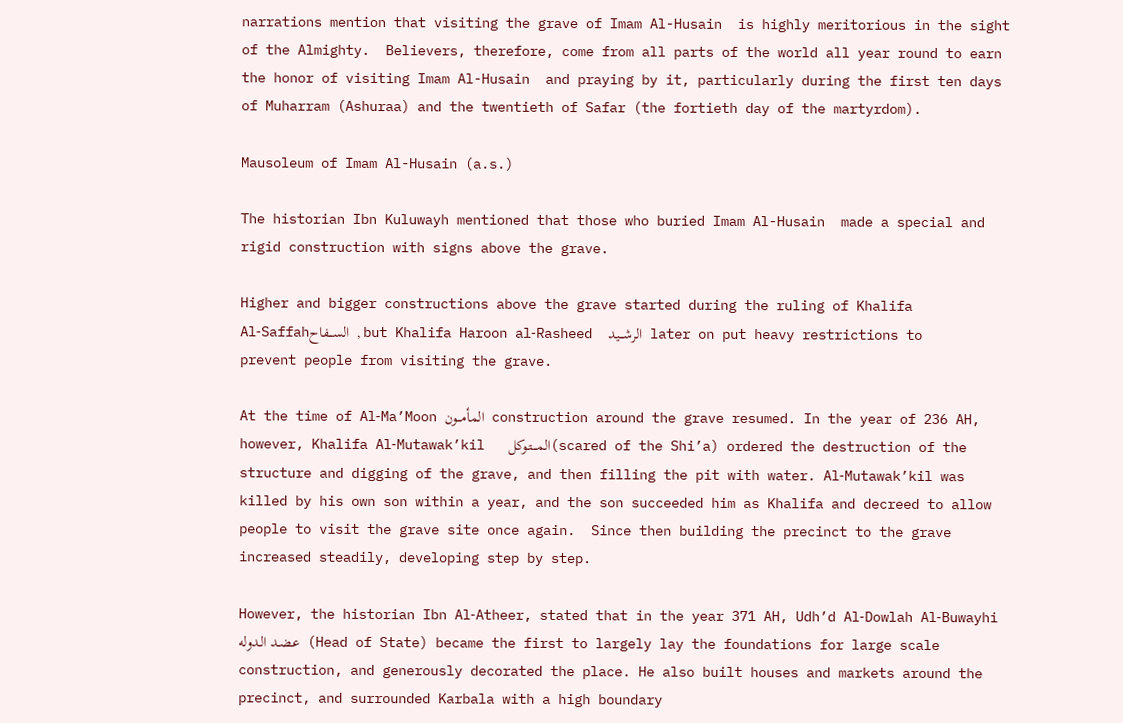narrations mention that visiting the grave of Imam Al-Husain  is highly meritorious in the sight of the Almighty.  Believers, therefore, come from all parts of the world all year round to earn the honor of visiting Imam Al-Husain  and praying by it, particularly during the first ten days of Muharram (Ashuraa) and the twentieth of Safar (the fortieth day of the martyrdom).

Mausoleum of Imam Al-Husain (a.s.)

The historian Ibn Kuluwayh mentioned that those who buried Imam Al-Husain  made a special and rigid construction with signs above the grave.

Higher and bigger constructions above the grave started during the ruling of Khalifa Al‑Saffahالســـفاح  , but Khalifa Haroon al‑Rasheed  الرشـــيد  later on put heavy restrictions to prevent people from visiting the grave.

At the time of Al‑Ma’Moon المأمـــون  construction around the grave resumed. In the year of 236 AH, however, Khalifa Al‑Mutawak’kil   المــــتـوكل(scared of the Shi’a) ordered the destruction of the structure and digging of the grave, and then filling the pit with water. Al‑Mutawak’kil was killed by his own son within a year, and the son succeeded him as Khalifa and decreed to allow people to visit the grave site once again.  Since then building the precinct to the grave increased steadily, developing step by step.

However, the historian Ibn Al‑Atheer, stated that in the year 371 AH, Udh’d Al‑Dowlah Al‑Buwayhi  عـضـد الـدوله  (Head of State) became the first to largely lay the foundations for large scale construction, and generously decorated the place. He also built houses and markets around the precinct, and surrounded Karbala with a high boundary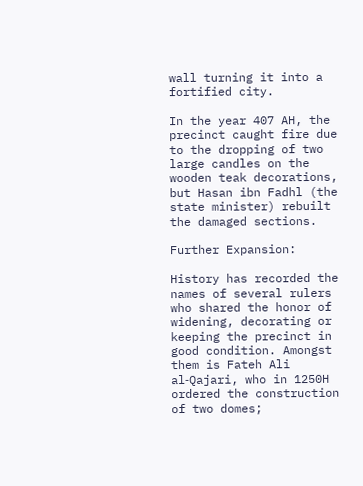wall turning it into a fortified city.

In the year 407 AH, the precinct caught fire due to the dropping of two large candles on the wooden teak decorations, but Hasan ibn Fadhl (the state minister) rebuilt the damaged sections.

Further Expansion:

History has recorded the names of several rulers who shared the honor of widening, decorating or keeping the precinct in good condition. Amongst them is Fateh Ali al‑Qajari, who in 1250H ordered the construction of two domes;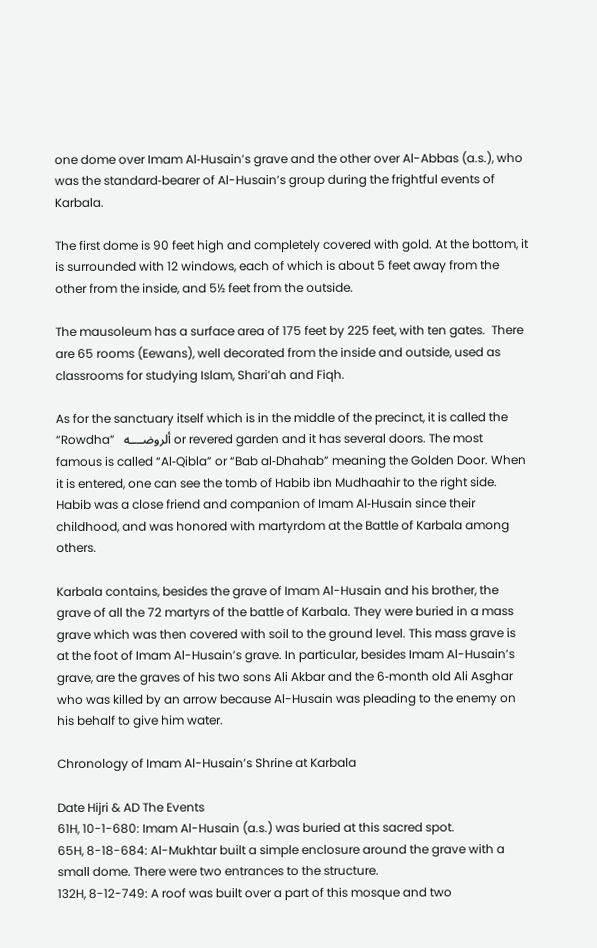one dome over Imam Al‑Husain’s grave and the other over Al-Abbas (a.s.), who was the standard‑bearer of Al-Husain’s group during the frightful events of Karbala.

The first dome is 90 feet high and completely covered with gold. At the bottom, it is surrounded with 12 windows, each of which is about 5 feet away from the other from the inside, and 5½ feet from the outside.

The mausoleum has a surface area of 175 feet by 225 feet, with ten gates.  There are 65 rooms (Eewans), well decorated from the inside and outside, used as classrooms for studying Islam, Shari’ah and Fiqh.

As for the sanctuary itself which is in the middle of the precinct, it is called the “Rowdha”   ألروضــــه or revered garden and it has several doors. The most famous is called “Al‑Qibla” or “Bab al‑Dhahab” meaning the Golden Door. When it is entered, one can see the tomb of Habib ibn Mudhaahir to the right side.  Habib was a close friend and companion of Imam Al‑Husain since their childhood, and was honored with martyrdom at the Battle of Karbala among others.

Karbala contains, besides the grave of Imam Al-Husain and his brother, the grave of all the 72 martyrs of the battle of Karbala. They were buried in a mass grave which was then covered with soil to the ground level. This mass grave is at the foot of Imam Al-Husain’s grave. In particular, besides Imam Al-Husain’s grave, are the graves of his two sons Ali Akbar and the 6‑month old Ali Asghar who was killed by an arrow because Al-Husain was pleading to the enemy on his behalf to give him water.

Chronology of Imam Al-Husain’s Shrine at Karbala

Date Hijri & AD The Events
61H, 10-1-680: Imam Al-Husain (a.s.) was buried at this sacred spot.
65H, 8-18-684: Al-Mukhtar built a simple enclosure around the grave with a small dome. There were two entrances to the structure.
132H, 8-12-749: A roof was built over a part of this mosque and two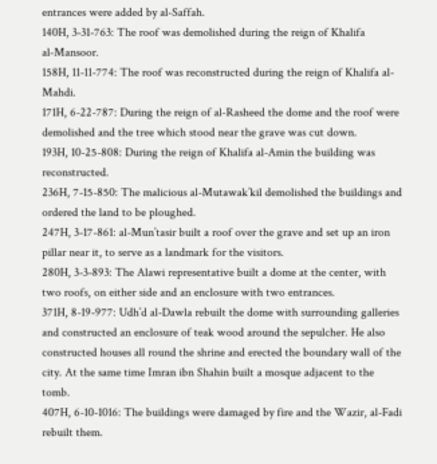entrances were added by al‑Saffah.
140H, 3-31-763: The roof was demolished during the reign of Khalifa al‑Mansoor.
158H, 11-11-774: The roof was reconstructed during the reign of Khalifa al-Mahdi.
171H, 6-22-787: During the reign of al‑Rasheed the dome and the roof were demolished and the tree which stood near the grave was cut down.
193H, 10-25-808: During the reign of Khalifa al-Amin the building was reconstructed.
236H, 7-15-850: The malicious al-Mutawak’kil demolished the buildings and ordered the land to be ploughed.
247H, 3-17-861: al-Mun’tasir built a roof over the grave and set up an iron pillar near it, to serve as a landmark for the visitors.
280H, 3-3-893: The Alawi representative built a dome at the center, with two roofs, on either side and an enclosure with two entrances.
371H, 8-19-977: Udh’d al-Dawla rebuilt the dome with surrounding galleries and constructed an enclosure of teak wood around the sepulcher. He also constructed houses all round the shrine and erected the boundary wall of the city. At the same time Imran ibn Shahin built a mosque adjacent to the tomb.
407H, 6-10-1016: The buildings were damaged by fire and the Wazir, al-Fadi rebuilt them.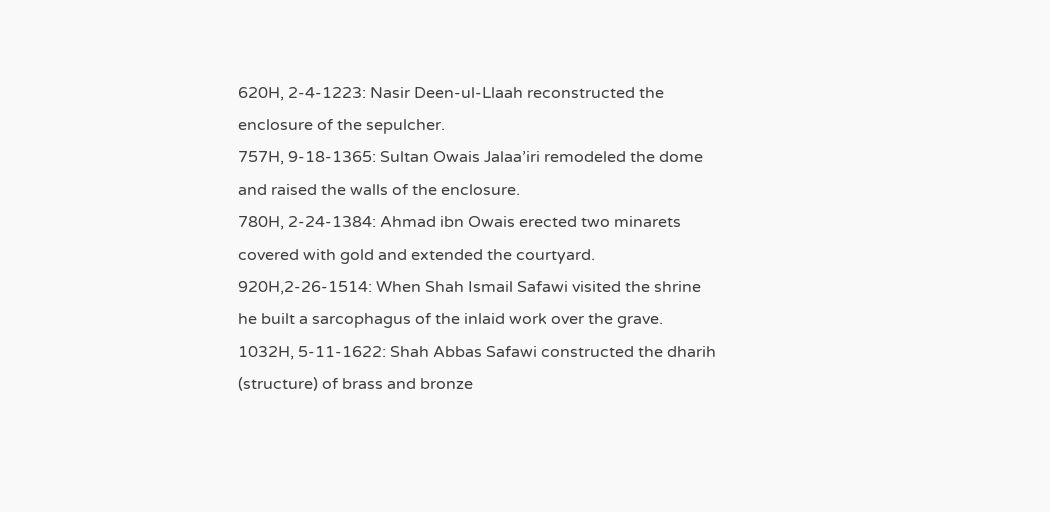620H, 2-4-1223: Nasir Deen-ul-Llaah reconstructed the enclosure of the sepulcher.
757H, 9-18-1365: Sultan Owais Jalaa’iri remodeled the dome and raised the walls of the enclosure.
780H, 2-24-1384: Ahmad ibn Owais erected two minarets covered with gold and extended the courtyard.
920H,2-26-1514: When Shah Ismail Safawi visited the shrine he built a sarcophagus of the inlaid work over the grave.
1032H, 5-11-1622: Shah Abbas Safawi constructed the dharih (structure) of brass and bronze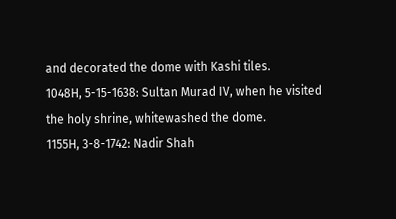and decorated the dome with Kashi tiles.
1048H, 5-15-1638: Sultan Murad IV, when he visited the holy shrine, whitewashed the dome.
1155H, 3-8-1742: Nadir Shah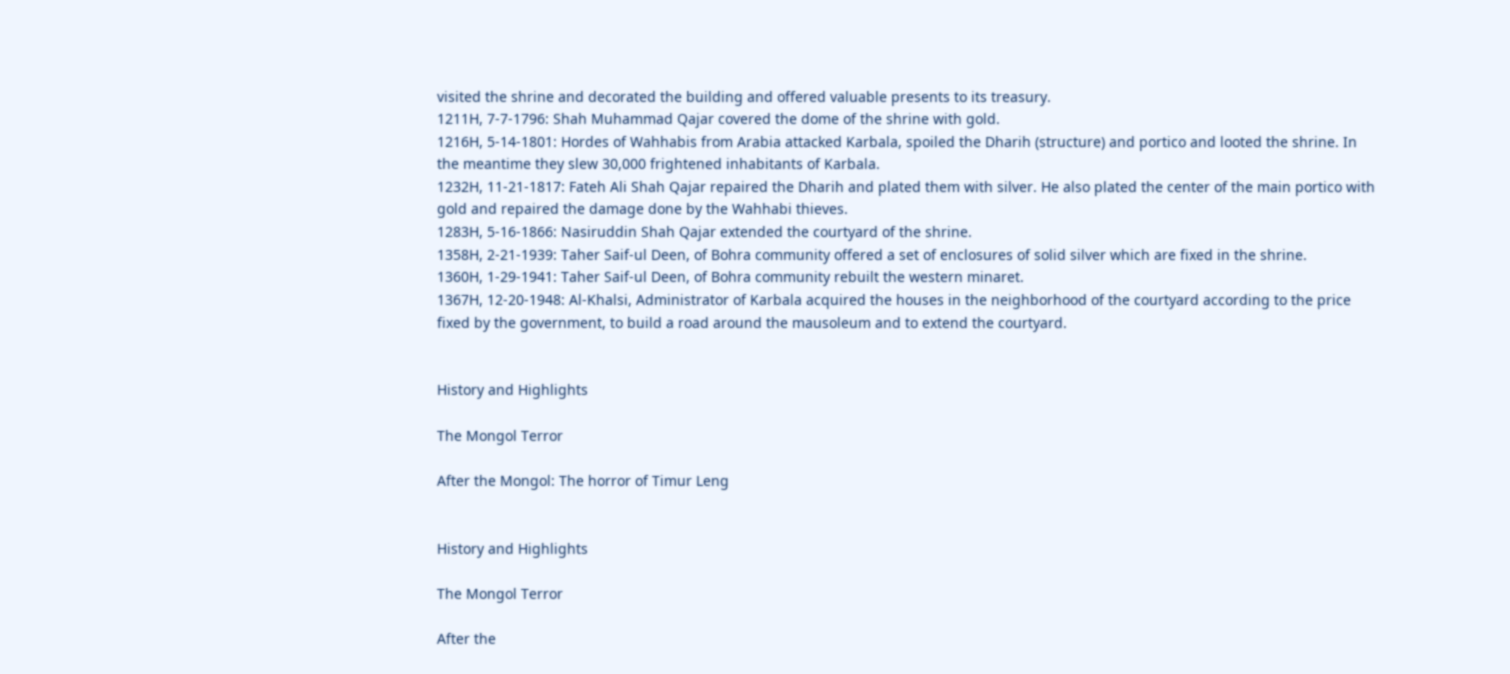visited the shrine and decorated the building and offered valuable presents to its treasury.
1211H, 7-7-1796: Shah Muhammad Qajar covered the dome of the shrine with gold.
1216H, 5-14-1801: Hordes of Wahhabis from Arabia attacked Karbala, spoiled the Dharih (structure) and portico and looted the shrine. In the meantime they slew 30,000 frightened inhabitants of Karbala.
1232H, 11-21-1817: Fateh Ali Shah Qajar repaired the Dharih and plated them with silver. He also plated the center of the main portico with gold and repaired the damage done by the Wahhabi thieves.
1283H, 5-16-1866: Nasiruddin Shah Qajar extended the courtyard of the shrine.
1358H, 2-21-1939: Taher Saif-ul Deen, of Bohra community offered a set of enclosures of solid silver which are fixed in the shrine.
1360H, 1-29-1941: Taher Saif-ul Deen, of Bohra community rebuilt the western minaret.
1367H, 12-20-1948: Al-Khalsi, Administrator of Karbala acquired the houses in the neighborhood of the courtyard according to the price fixed by the government, to build a road around the mausoleum and to extend the courtyard.


History and Highlights

The Mongol Terror

After the Mongol: The horror of Timur Leng


History and Highlights

The Mongol Terror

After the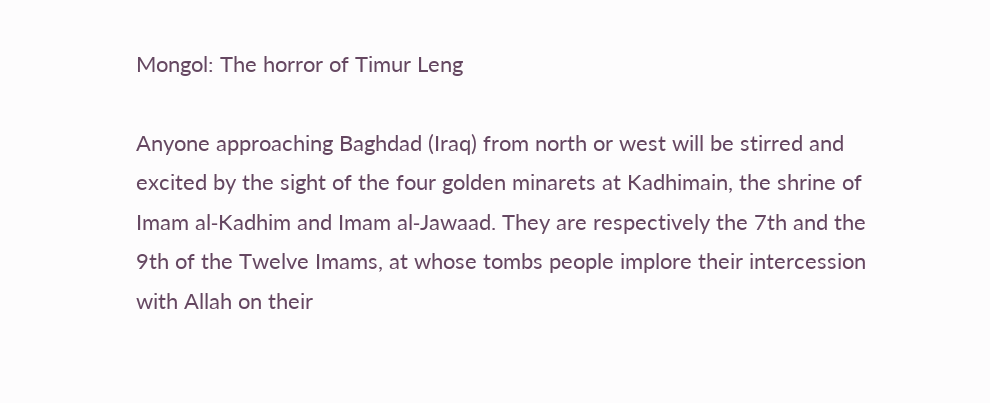Mongol: The horror of Timur Leng

Anyone approaching Baghdad (Iraq) from north or west will be stirred and excited by the sight of the four golden minarets at Kadhimain, the shrine of Imam al‑Kadhim and Imam al‑Jawaad. They are respectively the 7th and the 9th of the Twelve Imams, at whose tombs people implore their intercession with Allah on their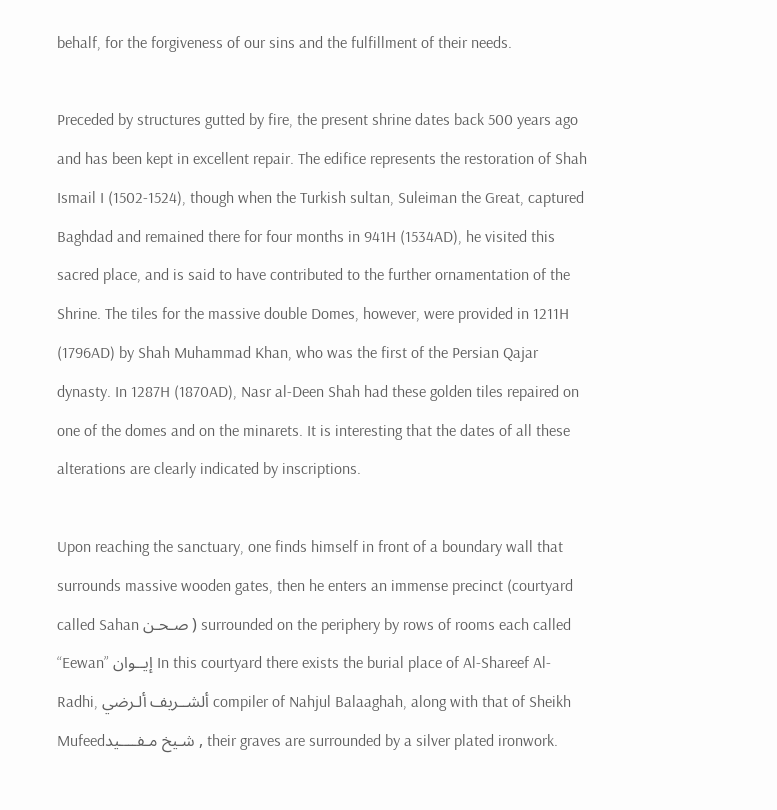behalf, for the forgiveness of our sins and the fulfillment of their needs.

Preceded by structures gutted by fire, the present shrine dates back 500 years ago and has been kept in excellent repair. The edifice represents the restoration of Shah Ismail I (1502‑1524), though when the Turkish sultan, Suleiman the Great, captured Baghdad and remained there for four months in 941H (1534AD), he visited this sacred place, and is said to have contributed to the further ornamentation of the Shrine. The tiles for the massive double Domes, however, were provided in 1211H (1796AD) by Shah Muhammad Khan, who was the first of the Persian Qajar dynasty. In 1287H (1870AD), Nasr al‑Deen Shah had these golden tiles repaired on one of the domes and on the minarets. It is interesting that the dates of all these alterations are clearly indicated by inscriptions.

Upon reaching the sanctuary, one finds himself in front of a boundary wall that surrounds massive wooden gates, then he enters an immense precinct (courtyard called Sahan صـحـن ) surrounded on the periphery by rows of rooms each called “Eewan” إيــوان In this courtyard there exists the burial place of Al-Shareef Al-Radhi, ألشــريف ألـرضي compiler of Nahjul Balaaghah, along with that of Sheikh Mufeedشـيخ مـفــــيد , their graves are surrounded by a silver plated ironwork.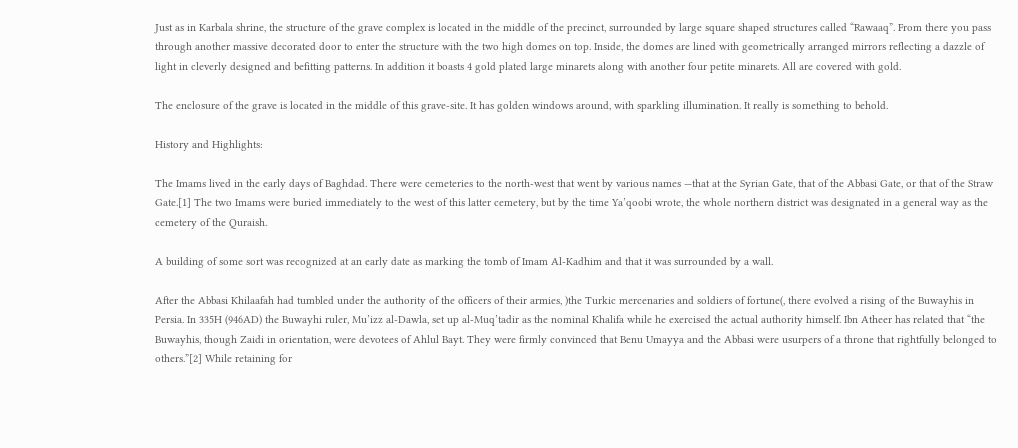Just as in Karbala shrine, the structure of the grave complex is located in the middle of the precinct, surrounded by large square shaped structures called “Rawaaq”. From there you pass through another massive decorated door to enter the structure with the two high domes on top. Inside, the domes are lined with geometrically arranged mirrors reflecting a dazzle of light in cleverly designed and befitting patterns. In addition it boasts 4 gold plated large minarets along with another four petite minarets. All are covered with gold.

The enclosure of the grave is located in the middle of this grave-site. It has golden windows around, with sparkling illumination. It really is something to behold.

History and Highlights:

The Imams lived in the early days of Baghdad. There were cemeteries to the north‑west that went by various names —that at the Syrian Gate, that of the Abbasi Gate, or that of the Straw Gate.[1] The two Imams were buried immediately to the west of this latter cemetery, but by the time Ya’qoobi wrote, the whole northern district was designated in a general way as the cemetery of the Quraish.

A building of some sort was recognized at an early date as marking the tomb of Imam Al‑Kadhim and that it was surrounded by a wall.

After the Abbasi Khilaafah had tumbled under the authority of the officers of their armies, )the Turkic mercenaries and soldiers of fortune(, there evolved a rising of the Buwayhis in Persia. In 335H (946AD) the Buwayhi ruler, Mu’izz al-Dawla, set up al‑Muq’tadir as the nominal Khalifa while he exercised the actual authority himself. Ibn Atheer has related that “the Buwayhis, though Zaidi in orientation, were devotees of Ahlul Bayt. They were firmly convinced that Benu Umayya and the Abbasi were usurpers of a throne that rightfully belonged to others.”[2] While retaining for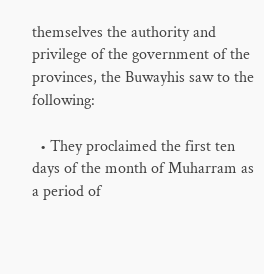themselves the authority and privilege of the government of the provinces, the Buwayhis saw to the following:

  • They proclaimed the first ten days of the month of Muharram as a period of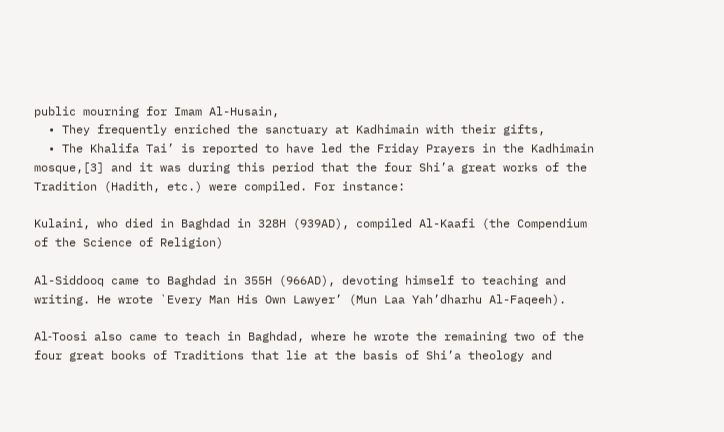public mourning for Imam Al-Husain,
  • They frequently enriched the sanctuary at Kadhimain with their gifts,
  • The Khalifa Tai’ is reported to have led the Friday Prayers in the Kadhimain mosque,[3] and it was during this period that the four Shi’a great works of the Tradition (Hadith, etc.) were compiled. For instance:

Kulaini, who died in Baghdad in 328H (939AD), compiled Al-Kaafi (the Compendium of the Science of Religion)

Al-Siddooq came to Baghdad in 355H (966AD), devoting himself to teaching and writing. He wrote `Every Man His Own Lawyer’ (Mun Laa Yah’dharhu Al-Faqeeh).

Al‑Toosi also came to teach in Baghdad, where he wrote the remaining two of the four great books of Traditions that lie at the basis of Shi’a theology and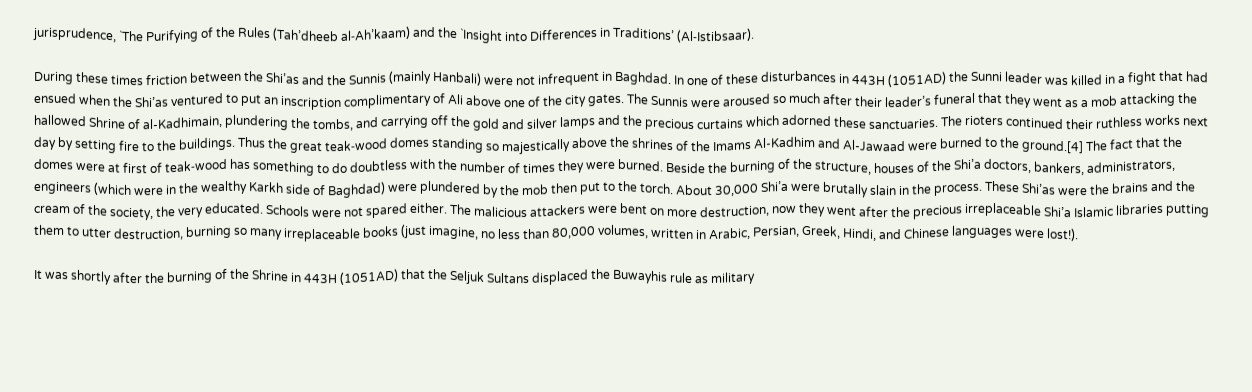jurisprudence, `The Purifying of the Rules (Tah’dheeb al‑Ah’kaam) and the `Insight into Differences in Traditions’ (Al‑Istibsaar).

During these times friction between the Shi’as and the Sunnis (mainly Hanbali) were not infrequent in Baghdad. In one of these disturbances in 443H (1051AD) the Sunni leader was killed in a fight that had ensued when the Shi’as ventured to put an inscription complimentary of Ali above one of the city gates. The Sunnis were aroused so much after their leader’s funeral that they went as a mob attacking the hallowed Shrine of al-Kadhimain, plundering the tombs, and carrying off the gold and silver lamps and the precious curtains which adorned these sanctuaries. The rioters continued their ruthless works next day by setting fire to the buildings. Thus the great teak‑wood domes standing so majestically above the shrines of the Imams Al-Kadhim and Al-Jawaad were burned to the ground.[4] The fact that the domes were at first of teak‑wood has something to do doubtless with the number of times they were burned. Beside the burning of the structure, houses of the Shi’a doctors, bankers, administrators, engineers (which were in the wealthy Karkh side of Baghdad) were plundered by the mob then put to the torch. About 30,000 Shi’a were brutally slain in the process. These Shi’as were the brains and the cream of the society, the very educated. Schools were not spared either. The malicious attackers were bent on more destruction, now they went after the precious irreplaceable Shi’a Islamic libraries putting them to utter destruction, burning so many irreplaceable books (just imagine, no less than 80,000 volumes, written in Arabic, Persian, Greek, Hindi, and Chinese languages were lost!).

It was shortly after the burning of the Shrine in 443H (1051AD) that the Seljuk Sultans displaced the Buwayhis rule as military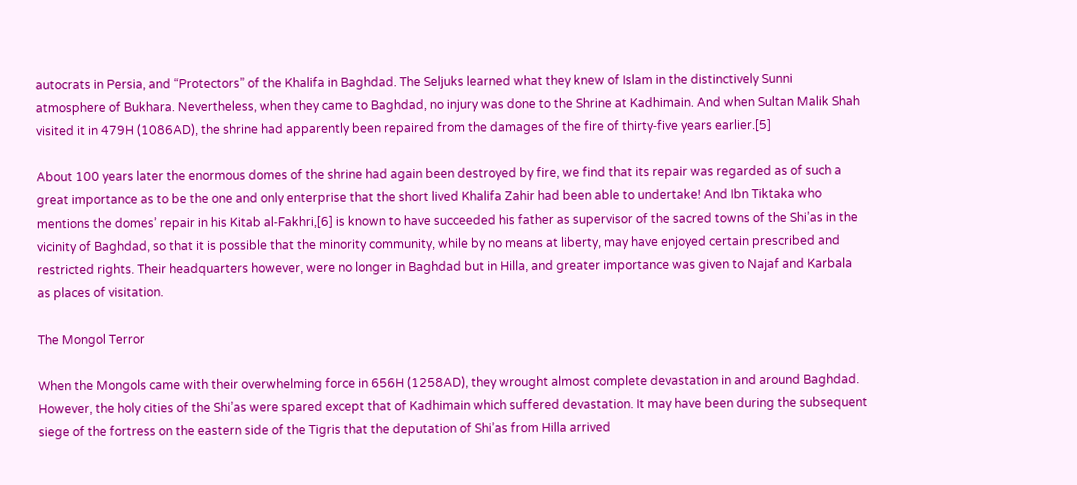autocrats in Persia, and “Protectors” of the Khalifa in Baghdad. The Seljuks learned what they knew of Islam in the distinctively Sunni atmosphere of Bukhara. Nevertheless, when they came to Baghdad, no injury was done to the Shrine at Kadhimain. And when Sultan Malik Shah visited it in 479H (1086AD), the shrine had apparently been repaired from the damages of the fire of thirty‑five years earlier.[5]

About 100 years later the enormous domes of the shrine had again been destroyed by fire, we find that its repair was regarded as of such a great importance as to be the one and only enterprise that the short lived Khalifa Zahir had been able to undertake! And Ibn Tiktaka who mentions the domes’ repair in his Kitab al‑Fakhri,[6] is known to have succeeded his father as supervisor of the sacred towns of the Shi’as in the vicinity of Baghdad, so that it is possible that the minority community, while by no means at liberty, may have enjoyed certain prescribed and restricted rights. Their headquarters however, were no longer in Baghdad but in Hilla, and greater importance was given to Najaf and Karbala as places of visitation.

The Mongol Terror

When the Mongols came with their overwhelming force in 656H (1258AD), they wrought almost complete devastation in and around Baghdad. However, the holy cities of the Shi’as were spared except that of Kadhimain which suffered devastation. It may have been during the subsequent siege of the fortress on the eastern side of the Tigris that the deputation of Shi’as from Hilla arrived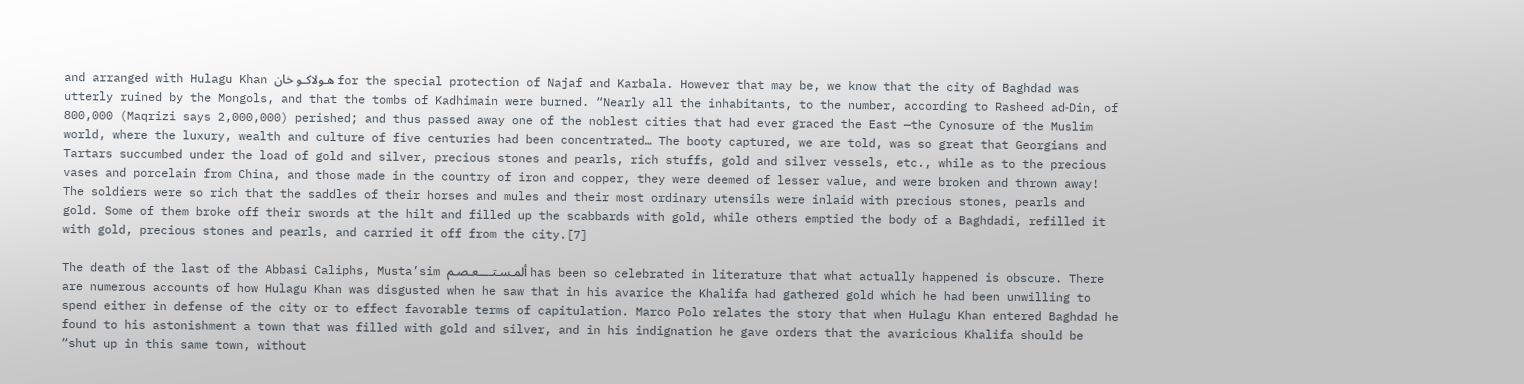and arranged with Hulagu Khan هـولاكـو خان for the special protection of Najaf and Karbala. However that may be, we know that the city of Baghdad was utterly ruined by the Mongols, and that the tombs of Kadhimain were burned. “Nearly all the inhabitants, to the number, according to Rasheed ad‑Din, of 800,000 (Maqrizi says 2,000,000) perished; and thus passed away one of the noblest cities that had ever graced the East —the Cynosure of the Muslim world, where the luxury, wealth and culture of five centuries had been concentrated… The booty captured, we are told, was so great that Georgians and Tartars succumbed under the load of gold and silver, precious stones and pearls, rich stuffs, gold and silver vessels, etc., while as to the precious vases and porcelain from China, and those made in the country of iron and copper, they were deemed of lesser value, and were broken and thrown away! The soldiers were so rich that the saddles of their horses and mules and their most ordinary utensils were inlaid with precious stones, pearls and gold. Some of them broke off their swords at the hilt and filled up the scabbards with gold, while others emptied the body of a Baghdadi, refilled it with gold, precious stones and pearls, and carried it off from the city.[7]

The death of the last of the Abbasi Caliphs, Musta’sim ألمـسـتــــعـصـم has been so celebrated in literature that what actually happened is obscure. There are numerous accounts of how Hulagu Khan was disgusted when he saw that in his avarice the Khalifa had gathered gold which he had been unwilling to spend either in defense of the city or to effect favorable terms of capitulation. Marco Polo relates the story that when Hulagu Khan entered Baghdad he found to his astonishment a town that was filled with gold and silver, and in his indignation he gave orders that the avaricious Khalifa should be “shut up in this same town, without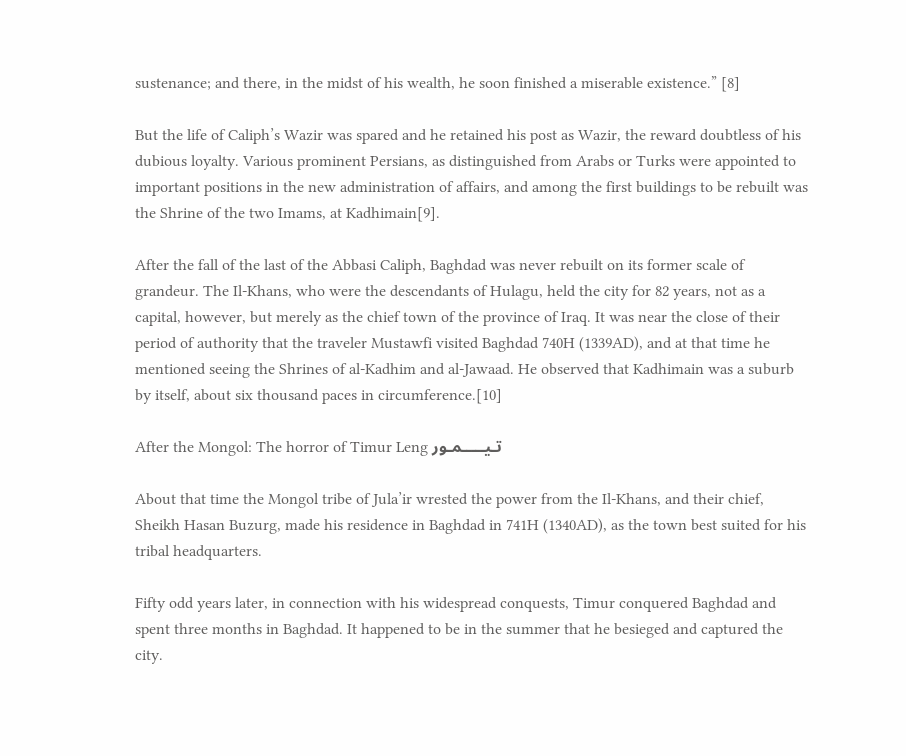sustenance; and there, in the midst of his wealth, he soon finished a miserable existence.” [8]

But the life of Caliph’s Wazir was spared and he retained his post as Wazir, the reward doubtless of his dubious loyalty. Various prominent Persians, as distinguished from Arabs or Turks were appointed to important positions in the new administration of affairs, and among the first buildings to be rebuilt was the Shrine of the two Imams, at Kadhimain[9].

After the fall of the last of the Abbasi Caliph, Baghdad was never rebuilt on its former scale of grandeur. The Il‑Khans, who were the descendants of Hulagu, held the city for 82 years, not as a capital, however, but merely as the chief town of the province of Iraq. It was near the close of their period of authority that the traveler Mustawfi visited Baghdad 740H (1339AD), and at that time he mentioned seeing the Shrines of al‑Kadhim and al-Jawaad. He observed that Kadhimain was a suburb by itself, about six thousand paces in circumference.[10]

After the Mongol: The horror of Timur Leng تـيـــــمـور

About that time the Mongol tribe of Jula’ir wrested the power from the Il‑Khans, and their chief, Sheikh Hasan Buzurg, made his residence in Baghdad in 741H (1340AD), as the town best suited for his tribal headquarters.

Fifty odd years later, in connection with his widespread conquests, Timur conquered Baghdad and spent three months in Baghdad. It happened to be in the summer that he besieged and captured the city.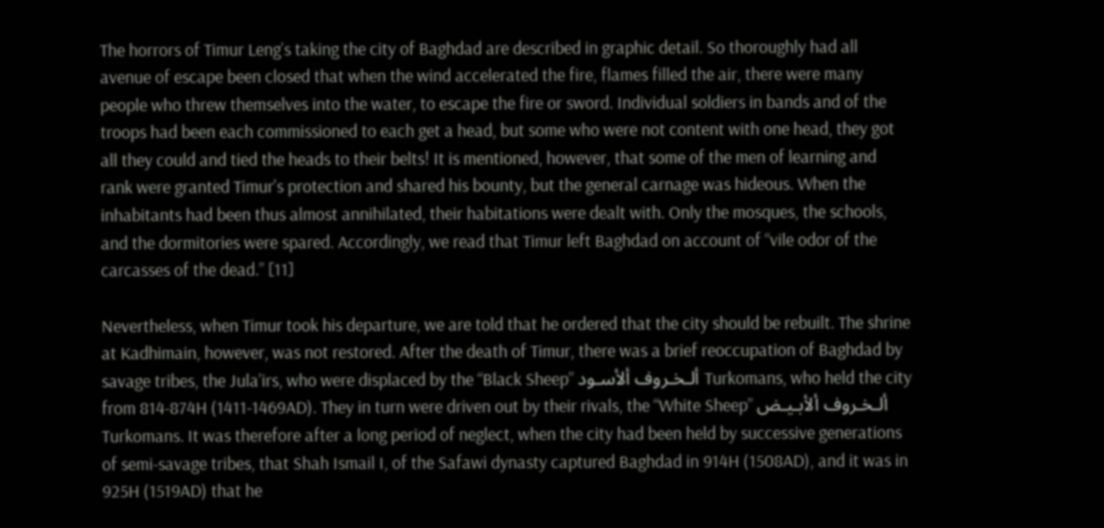The horrors of Timur Leng’s taking the city of Baghdad are described in graphic detail. So thoroughly had all avenue of escape been closed that when the wind accelerated the fire, flames filled the air, there were many people who threw themselves into the water, to escape the fire or sword. Individual soldiers in bands and of the troops had been each commissioned to each get a head, but some who were not content with one head, they got all they could and tied the heads to their belts! It is mentioned, however, that some of the men of learning and rank were granted Timur’s protection and shared his bounty, but the general carnage was hideous. When the inhabitants had been thus almost annihilated, their habitations were dealt with. Only the mosques, the schools, and the dormitories were spared. Accordingly, we read that Timur left Baghdad on account of “vile odor of the carcasses of the dead.” [11]

Nevertheless, when Timur took his departure, we are told that he ordered that the city should be rebuilt. The shrine at Kadhimain, however, was not restored. After the death of Timur, there was a brief reoccupation of Baghdad by savage tribes, the Jula’irs, who were displaced by the “Black Sheep” ألـخـروف ألأسـود Turkomans, who held the city from 814-874H (1411‑1469AD). They in turn were driven out by their rivals, the “White Sheep” ألـخـروف ألأبـيـض Turkomans. It was therefore after a long period of neglect, when the city had been held by successive generations of semi-savage tribes, that Shah Ismail I, of the Safawi dynasty captured Baghdad in 914H (1508AD), and it was in 925H (1519AD) that he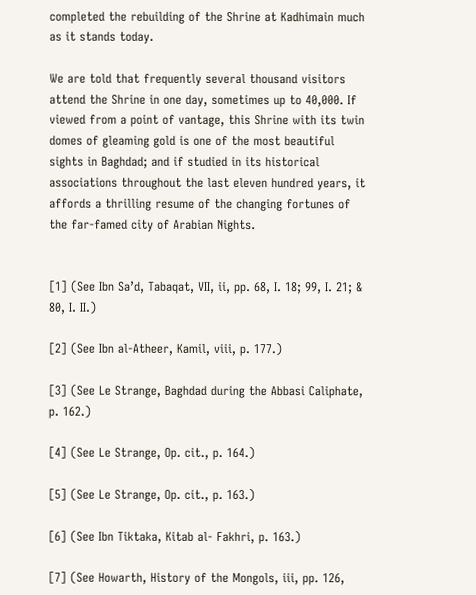completed the rebuilding of the Shrine at Kadhimain much as it stands today.

We are told that frequently several thousand visitors attend the Shrine in one day, sometimes up to 40,000. If viewed from a point of vantage, this Shrine with its twin domes of gleaming gold is one of the most beautiful sights in Baghdad; and if studied in its historical associations throughout the last eleven hundred years, it affords a thrilling resume of the changing fortunes of the far‑famed city of Arabian Nights.


[1] (See Ibn Sa’d, Tabaqat, VII, ii, pp. 68, I. 18; 99, I. 21; & 80, I. II.)

[2] (See Ibn al‑Atheer, Kamil, viii, p. 177.)

[3] (See Le Strange, Baghdad during the Abbasi Caliphate, p. 162.)

[4] (See Le Strange, Op. cit., p. 164.)

[5] (See Le Strange, Op. cit., p. 163.)

[6] (See Ibn Tiktaka, Kitab al‑ Fakhri, p. 163.)

[7] (See Howarth, History of the Mongols, iii, pp. 126,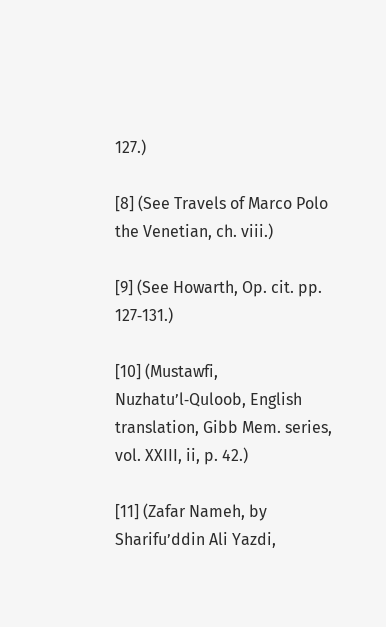127.)

[8] (See Travels of Marco Polo the Venetian, ch. viii.)

[9] (See Howarth, Op. cit. pp. 127‑131.)

[10] (Mustawfi, Nuzhatu’l‑Quloob, English translation, Gibb Mem. series, vol. XXIII, ii, p. 42.)

[11] (Zafar Nameh, by Sharifu’ddin Ali Yazdi,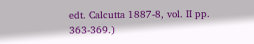edt. Calcutta 1887‑8, vol. II pp. 363‑369.)